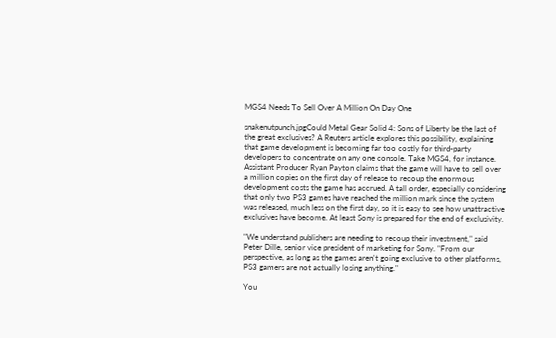MGS4 Needs To Sell Over A Million On Day One

snakenutpunch.jpgCould Metal Gear Solid 4: Sons of Liberty be the last of the great exclusives? A Reuters article explores this possibility, explaining that game development is becoming far too costly for third-party developers to concentrate on any one console. Take MGS4, for instance. Assistant Producer Ryan Payton claims that the game will have to sell over a million copies on the first day of release to recoup the enormous development costs the game has accrued. A tall order, especially considering that only two PS3 games have reached the million mark since the system was released, much less on the first day, so it is easy to see how unattractive exclusives have become. At least Sony is prepared for the end of exclusivity.

"We understand publishers are needing to recoup their investment," said Peter Dille, senior vice president of marketing for Sony. "From our perspective, as long as the games aren't going exclusive to other platforms, PS3 gamers are not actually losing anything."

You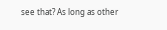see that? As long as other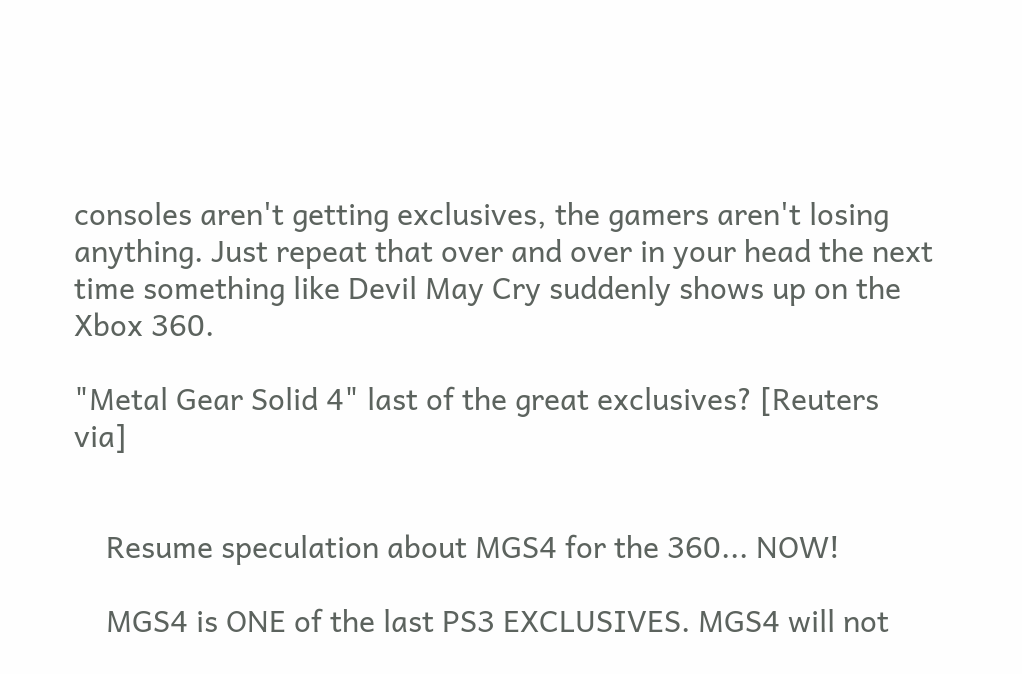consoles aren't getting exclusives, the gamers aren't losing anything. Just repeat that over and over in your head the next time something like Devil May Cry suddenly shows up on the Xbox 360.

"Metal Gear Solid 4" last of the great exclusives? [Reuters via]


    Resume speculation about MGS4 for the 360... NOW!

    MGS4 is ONE of the last PS3 EXCLUSIVES. MGS4 will not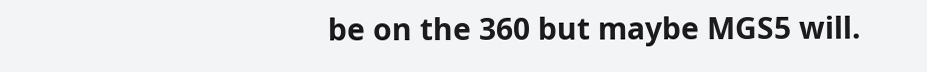be on the 360 but maybe MGS5 will.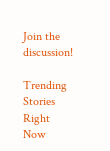Join the discussion!

Trending Stories Right Now